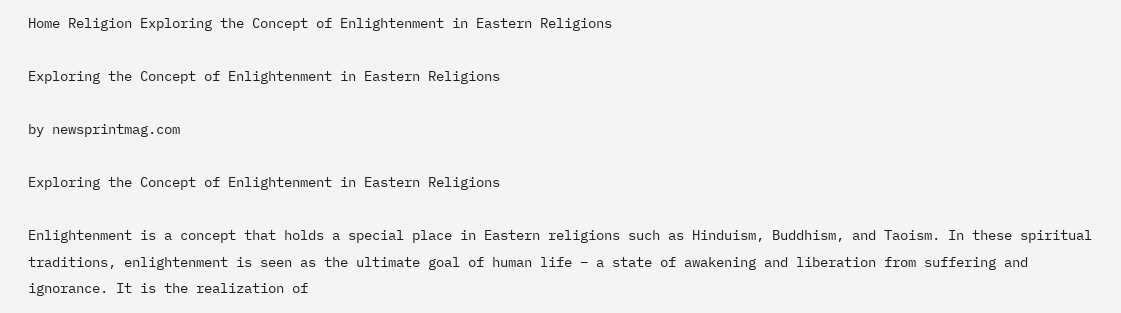Home Religion Exploring the Concept of Enlightenment in Eastern Religions

Exploring the Concept of Enlightenment in Eastern Religions

by newsprintmag.com

Exploring the Concept of Enlightenment in Eastern Religions

Enlightenment is a concept that holds a special place in Eastern religions such as Hinduism, Buddhism, and Taoism. In these spiritual traditions, enlightenment is seen as the ultimate goal of human life – a state of awakening and liberation from suffering and ignorance. It is the realization of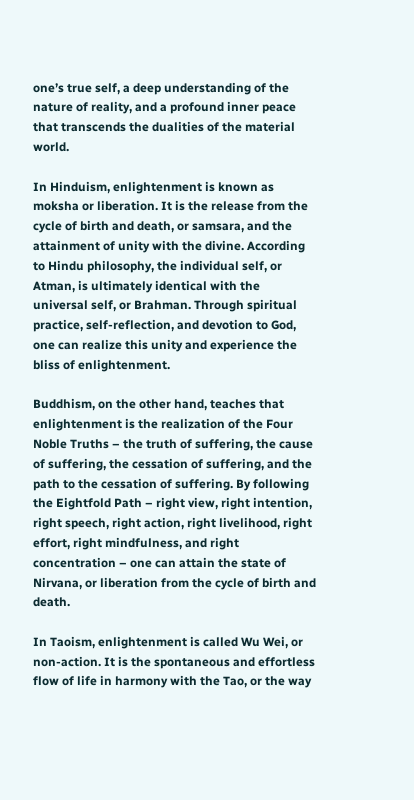one’s true self, a deep understanding of the nature of reality, and a profound inner peace that transcends the dualities of the material world.

In Hinduism, enlightenment is known as moksha or liberation. It is the release from the cycle of birth and death, or samsara, and the attainment of unity with the divine. According to Hindu philosophy, the individual self, or Atman, is ultimately identical with the universal self, or Brahman. Through spiritual practice, self-reflection, and devotion to God, one can realize this unity and experience the bliss of enlightenment.

Buddhism, on the other hand, teaches that enlightenment is the realization of the Four Noble Truths – the truth of suffering, the cause of suffering, the cessation of suffering, and the path to the cessation of suffering. By following the Eightfold Path – right view, right intention, right speech, right action, right livelihood, right effort, right mindfulness, and right concentration – one can attain the state of Nirvana, or liberation from the cycle of birth and death.

In Taoism, enlightenment is called Wu Wei, or non-action. It is the spontaneous and effortless flow of life in harmony with the Tao, or the way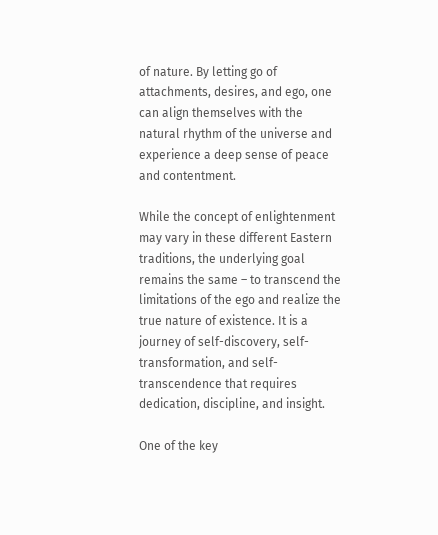of nature. By letting go of attachments, desires, and ego, one can align themselves with the natural rhythm of the universe and experience a deep sense of peace and contentment.

While the concept of enlightenment may vary in these different Eastern traditions, the underlying goal remains the same – to transcend the limitations of the ego and realize the true nature of existence. It is a journey of self-discovery, self-transformation, and self-transcendence that requires dedication, discipline, and insight.

One of the key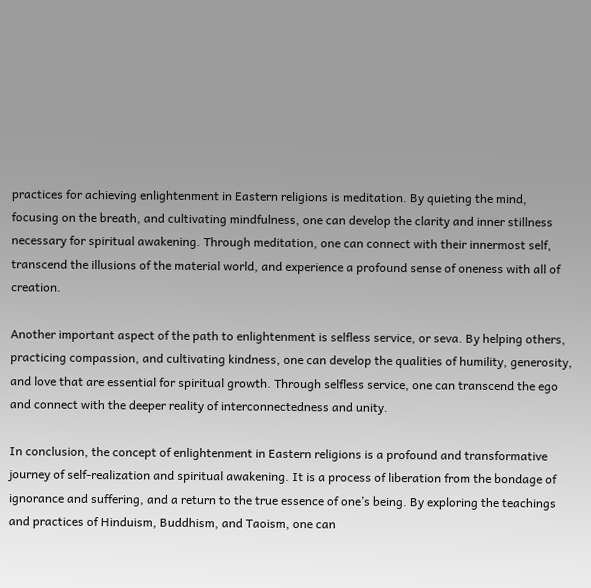practices for achieving enlightenment in Eastern religions is meditation. By quieting the mind, focusing on the breath, and cultivating mindfulness, one can develop the clarity and inner stillness necessary for spiritual awakening. Through meditation, one can connect with their innermost self, transcend the illusions of the material world, and experience a profound sense of oneness with all of creation.

Another important aspect of the path to enlightenment is selfless service, or seva. By helping others, practicing compassion, and cultivating kindness, one can develop the qualities of humility, generosity, and love that are essential for spiritual growth. Through selfless service, one can transcend the ego and connect with the deeper reality of interconnectedness and unity.

In conclusion, the concept of enlightenment in Eastern religions is a profound and transformative journey of self-realization and spiritual awakening. It is a process of liberation from the bondage of ignorance and suffering, and a return to the true essence of one’s being. By exploring the teachings and practices of Hinduism, Buddhism, and Taoism, one can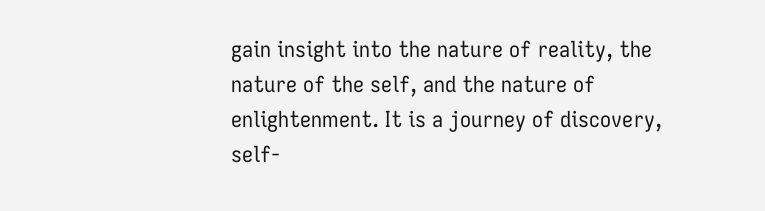gain insight into the nature of reality, the nature of the self, and the nature of enlightenment. It is a journey of discovery, self-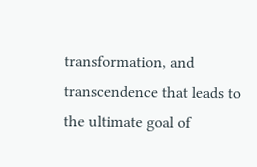transformation, and transcendence that leads to the ultimate goal of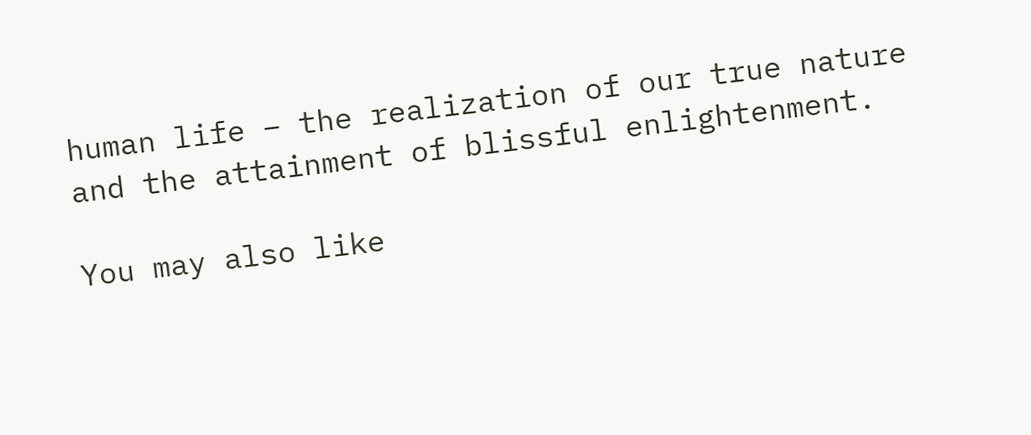human life – the realization of our true nature and the attainment of blissful enlightenment.

You may also like